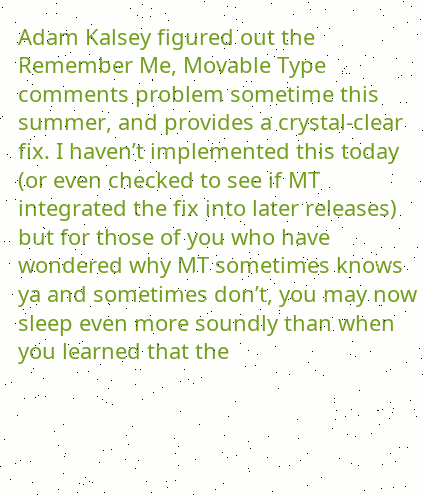Adam Kalsey figured out the Remember Me, Movable Type comments problem sometime this summer, and provides a crystal-clear fix. I haven’t implemented this today (or even checked to see if MT integrated the fix into later releases) but for those of you who have wondered why MT sometimes knows ya and sometimes don’t, you may now sleep even more soundly than when you learned that the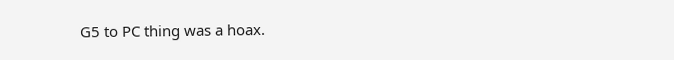G5 to PC thing was a hoax.